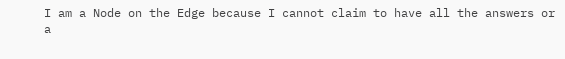I am a Node on the Edge because I cannot claim to have all the answers or a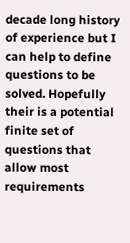decade long history of experience but I can help to define questions to be solved. Hopefully their is a potential finite set of questions that allow most requirements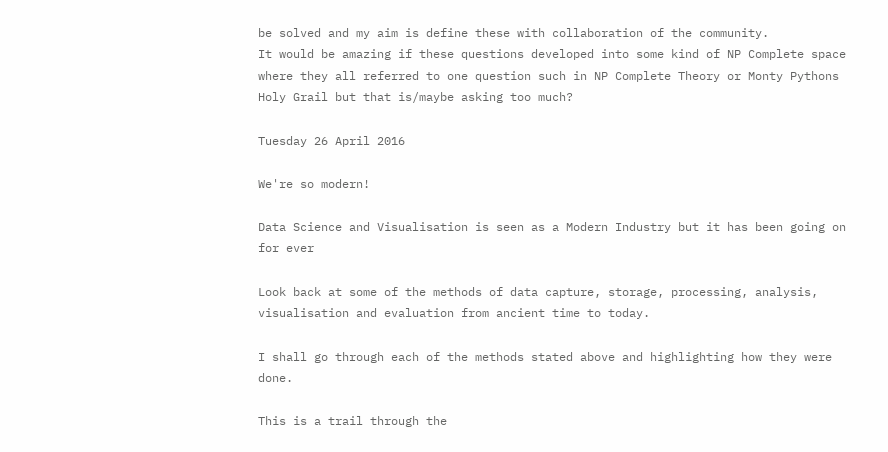be solved and my aim is define these with collaboration of the community.
It would be amazing if these questions developed into some kind of NP Complete space where they all referred to one question such in NP Complete Theory or Monty Pythons Holy Grail but that is/maybe asking too much?

Tuesday 26 April 2016

We're so modern!

Data Science and Visualisation is seen as a Modern Industry but it has been going on for ever

Look back at some of the methods of data capture, storage, processing, analysis, visualisation and evaluation from ancient time to today.

I shall go through each of the methods stated above and highlighting how they were done.

This is a trail through the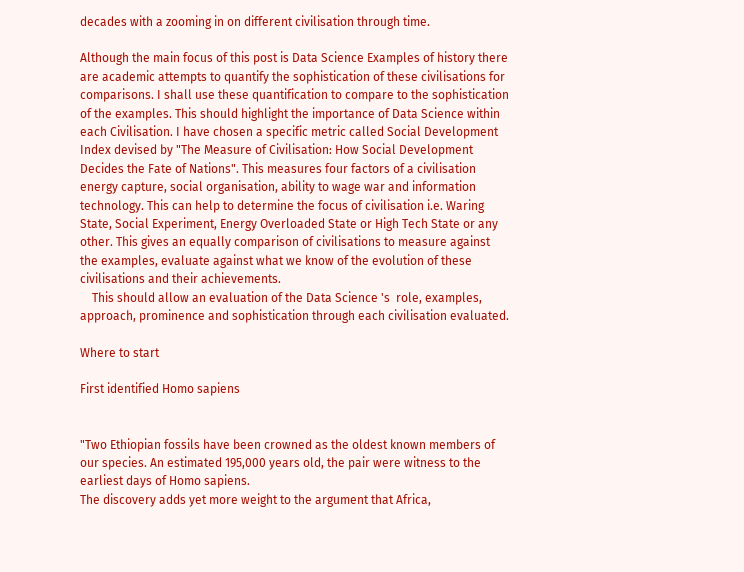decades with a zooming in on different civilisation through time.

Although the main focus of this post is Data Science Examples of history there are academic attempts to quantify the sophistication of these civilisations for comparisons. I shall use these quantification to compare to the sophistication of the examples. This should highlight the importance of Data Science within each Civilisation. I have chosen a specific metric called Social Development Index devised by "The Measure of Civilisation: How Social Development Decides the Fate of Nations". This measures four factors of a civilisation energy capture, social organisation, ability to wage war and information technology. This can help to determine the focus of civilisation i.e. Waring State, Social Experiment, Energy Overloaded State or High Tech State or any other. This gives an equally comparison of civilisations to measure against the examples, evaluate against what we know of the evolution of these civilisations and their achievements.
    This should allow an evaluation of the Data Science 's  role, examples, approach, prominence and sophistication through each civilisation evaluated.

Where to start

First identified Homo sapiens


"Two Ethiopian fossils have been crowned as the oldest known members of our species. An estimated 195,000 years old, the pair were witness to the earliest days of Homo sapiens.
The discovery adds yet more weight to the argument that Africa,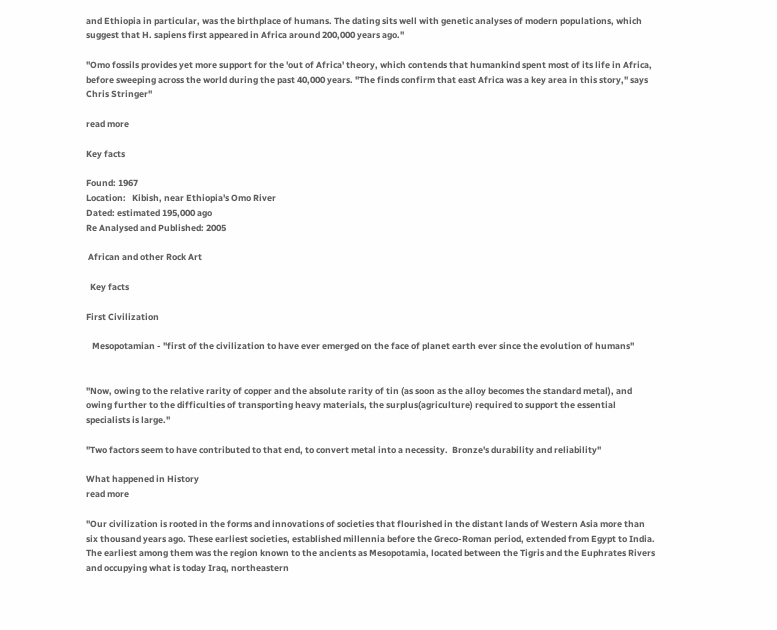and Ethiopia in particular, was the birthplace of humans. The dating sits well with genetic analyses of modern populations, which suggest that H. sapiens first appeared in Africa around 200,000 years ago."

"Omo fossils provides yet more support for the 'out of Africa' theory, which contends that humankind spent most of its life in Africa, before sweeping across the world during the past 40,000 years. "The finds confirm that east Africa was a key area in this story," says Chris Stringer"

read more

Key facts

Found: 1967
Location:   Kibish, near Ethiopia's Omo River
Dated: estimated 195,000 ago
Re Analysed and Published: 2005

 African and other Rock Art

  Key facts

First Civilization

   Mesopotamian - "first of the civilization to have ever emerged on the face of planet earth ever since the evolution of humans"


"Now, owing to the relative rarity of copper and the absolute rarity of tin (as soon as the alloy becomes the standard metal), and owing further to the difficulties of transporting heavy materials, the surplus(agriculture) required to support the essential specialists is large."

"Two factors seem to have contributed to that end, to convert metal into a necessity.  Bronze's durability and reliability"

What happened in History
read more

"Our civilization is rooted in the forms and innovations of societies that flourished in the distant lands of Western Asia more than six thousand years ago. These earliest societies, established millennia before the Greco-Roman period, extended from Egypt to India. The earliest among them was the region known to the ancients as Mesopotamia, located between the Tigris and the Euphrates Rivers and occupying what is today Iraq, northeastern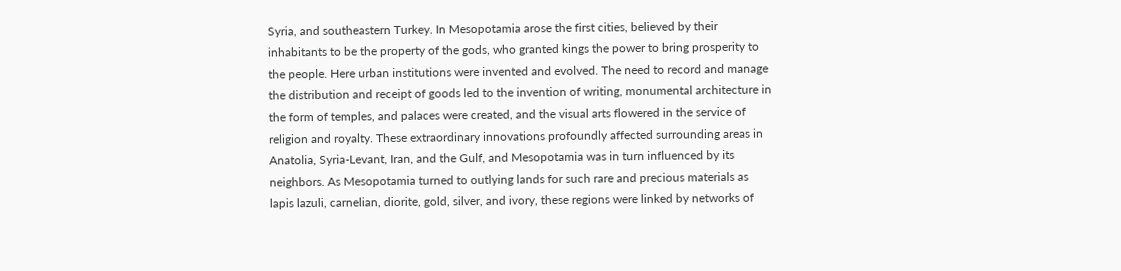Syria, and southeastern Turkey. In Mesopotamia arose the first cities, believed by their inhabitants to be the property of the gods, who granted kings the power to bring prosperity to the people. Here urban institutions were invented and evolved. The need to record and manage the distribution and receipt of goods led to the invention of writing, monumental architecture in the form of temples, and palaces were created, and the visual arts flowered in the service of religion and royalty. These extraordinary innovations profoundly affected surrounding areas in Anatolia, Syria-Levant, Iran, and the Gulf, and Mesopotamia was in turn influenced by its neighbors. As Mesopotamia turned to outlying lands for such rare and precious materials as lapis lazuli, carnelian, diorite, gold, silver, and ivory, these regions were linked by networks of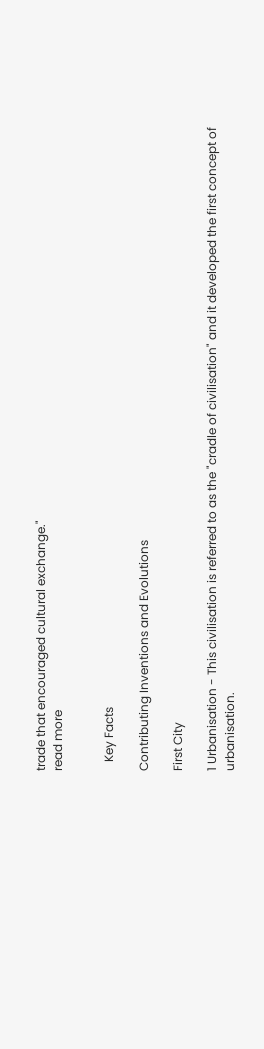trade that encouraged cultural exchange."
read more


   Key Facts

Contributing Inventions and Evolutions

First City

1 Urbanisation - This civilisation is referred to as the "cradle of civilisation" and it developed the first concept of urbanisation.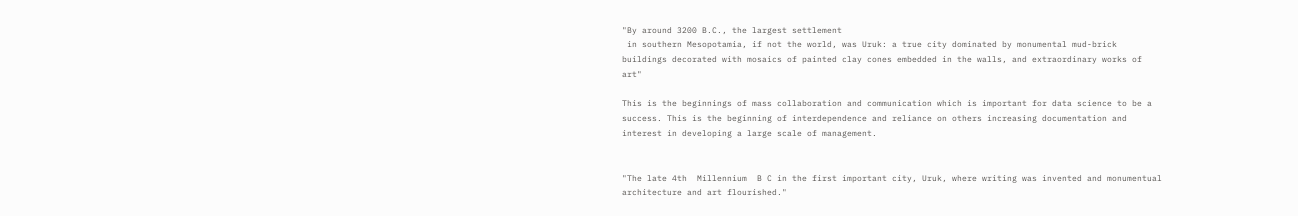"By around 3200 B.C., the largest settlement
 in southern Mesopotamia, if not the world, was Uruk: a true city dominated by monumental mud-brick buildings decorated with mosaics of painted clay cones embedded in the walls, and extraordinary works of art"

This is the beginnings of mass collaboration and communication which is important for data science to be a success. This is the beginning of interdependence and reliance on others increasing documentation and interest in developing a large scale of management.


"The late 4th  Millennium  B C in the first important city, Uruk, where writing was invented and monumentual architecture and art flourished."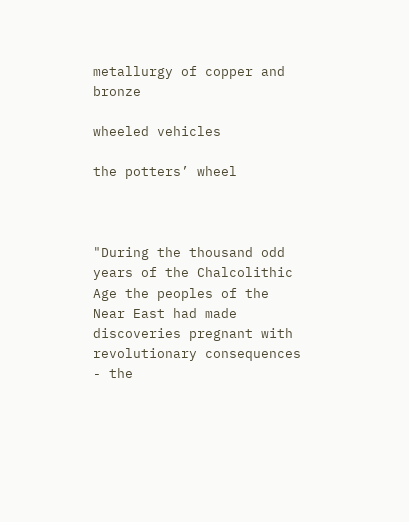metallurgy of copper and bronze

wheeled vehicles

the potters’ wheel



"During the thousand odd years of the Chalcolithic Age the peoples of the Near East had made discoveries pregnant with revolutionary consequences - the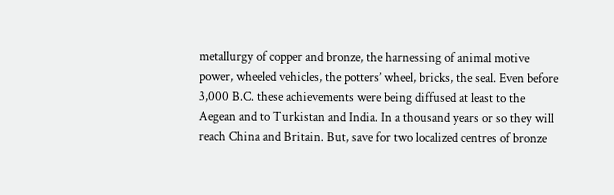metallurgy of copper and bronze, the harnessing of animal motive power, wheeled vehicles, the potters’ wheel, bricks, the seal. Even before 3,000 B.C. these achievements were being diffused at least to the Aegean and to Turkistan and India. In a thousand years or so they will reach China and Britain. But, save for two localized centres of bronze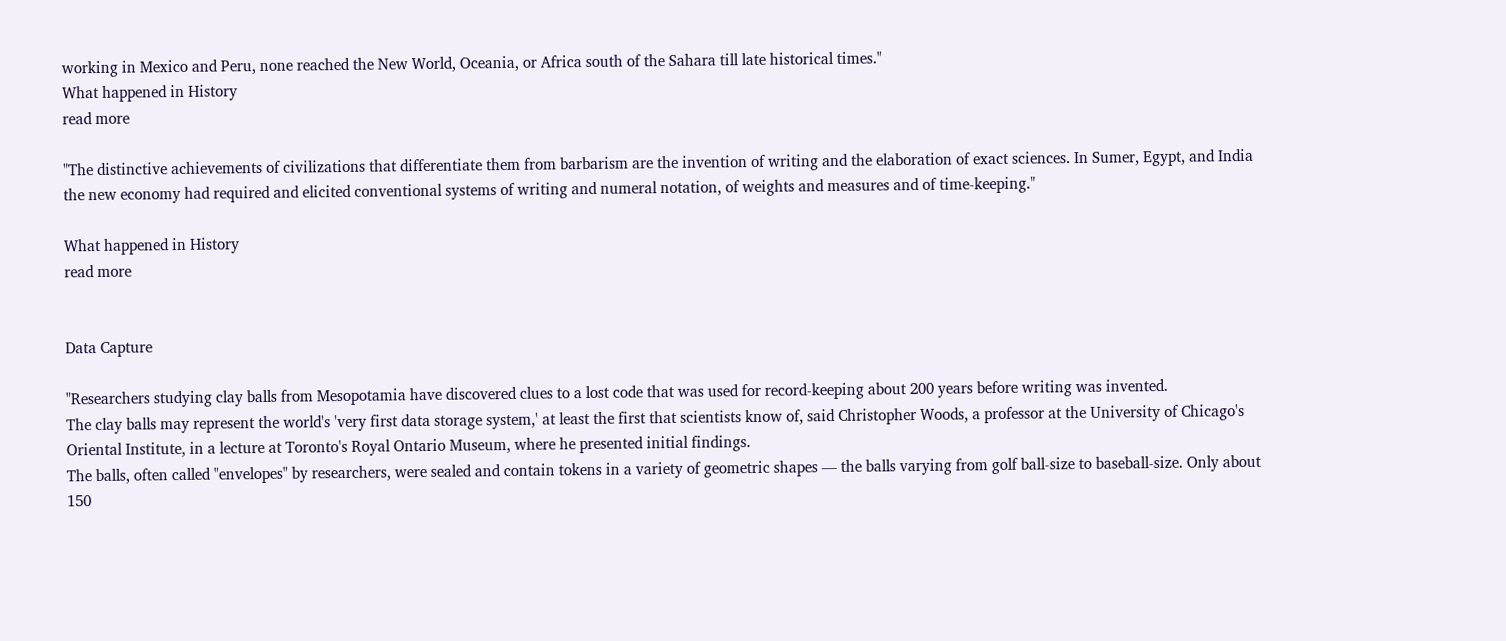working in Mexico and Peru, none reached the New World, Oceania, or Africa south of the Sahara till late historical times."
What happened in History
read more

"The distinctive achievements of civilizations that differentiate them from barbarism are the invention of writing and the elaboration of exact sciences. In Sumer, Egypt, and India the new economy had required and elicited conventional systems of writing and numeral notation, of weights and measures and of time-keeping."

What happened in History
read more


Data Capture

"Researchers studying clay balls from Mesopotamia have discovered clues to a lost code that was used for record-keeping about 200 years before writing was invented.
The clay balls may represent the world's 'very first data storage system,' at least the first that scientists know of, said Christopher Woods, a professor at the University of Chicago's Oriental Institute, in a lecture at Toronto's Royal Ontario Museum, where he presented initial findings.
The balls, often called "envelopes" by researchers, were sealed and contain tokens in a variety of geometric shapes — the balls varying from golf ball-size to baseball-size. Only about 150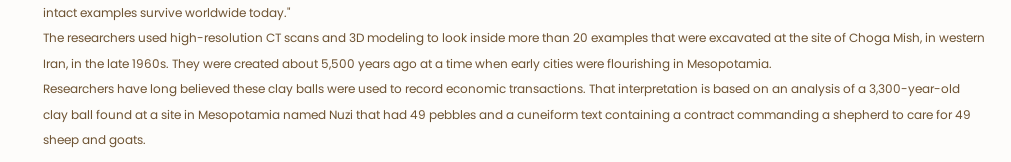intact examples survive worldwide today."
The researchers used high-resolution CT scans and 3D modeling to look inside more than 20 examples that were excavated at the site of Choga Mish, in western Iran, in the late 1960s. They were created about 5,500 years ago at a time when early cities were flourishing in Mesopotamia.
Researchers have long believed these clay balls were used to record economic transactions. That interpretation is based on an analysis of a 3,300-year-old clay ball found at a site in Mesopotamia named Nuzi that had 49 pebbles and a cuneiform text containing a contract commanding a shepherd to care for 49 sheep and goats.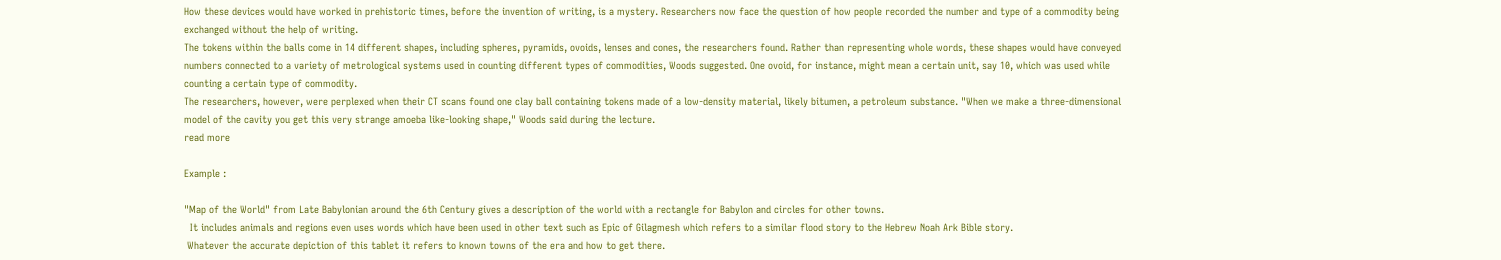How these devices would have worked in prehistoric times, before the invention of writing, is a mystery. Researchers now face the question of how people recorded the number and type of a commodity being exchanged without the help of writing.
The tokens within the balls come in 14 different shapes, including spheres, pyramids, ovoids, lenses and cones, the researchers found. Rather than representing whole words, these shapes would have conveyed numbers connected to a variety of metrological systems used in counting different types of commodities, Woods suggested. One ovoid, for instance, might mean a certain unit, say 10, which was used while counting a certain type of commodity.
The researchers, however, were perplexed when their CT scans found one clay ball containing tokens made of a low-density material, likely bitumen, a petroleum substance. "When we make a three-dimensional model of the cavity you get this very strange amoeba like-looking shape," Woods said during the lecture.
read more

Example :

"Map of the World" from Late Babylonian around the 6th Century gives a description of the world with a rectangle for Babylon and circles for other towns.
  It includes animals and regions even uses words which have been used in other text such as Epic of Gilagmesh which refers to a similar flood story to the Hebrew Noah Ark Bible story.
 Whatever the accurate depiction of this tablet it refers to known towns of the era and how to get there.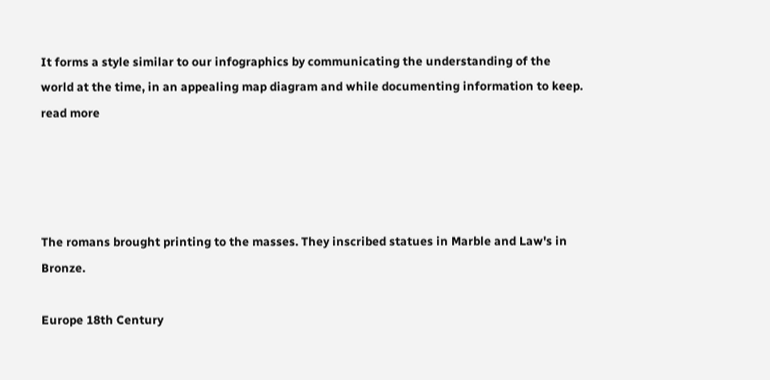It forms a style similar to our infographics by communicating the understanding of the world at the time, in an appealing map diagram and while documenting information to keep.
read more




The romans brought printing to the masses. They inscribed statues in Marble and Law's in Bronze.

Europe 18th Century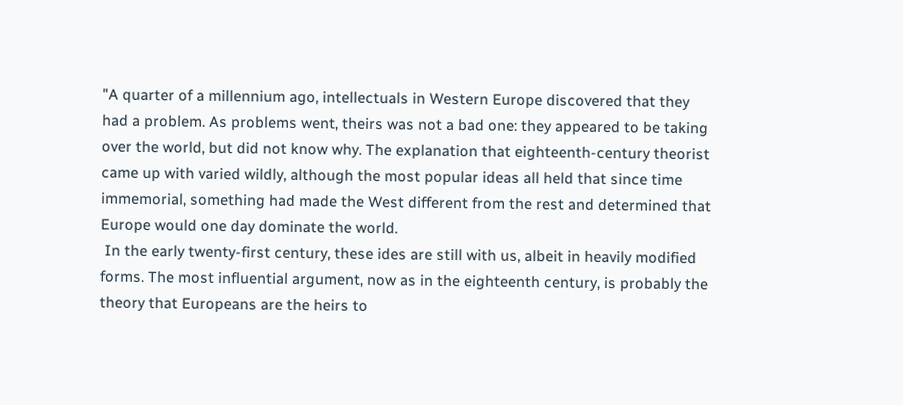"A quarter of a millennium ago, intellectuals in Western Europe discovered that they had a problem. As problems went, theirs was not a bad one: they appeared to be taking over the world, but did not know why. The explanation that eighteenth-century theorist came up with varied wildly, although the most popular ideas all held that since time immemorial, something had made the West different from the rest and determined that Europe would one day dominate the world.
 In the early twenty-first century, these ides are still with us, albeit in heavily modified forms. The most influential argument, now as in the eighteenth century, is probably the theory that Europeans are the heirs to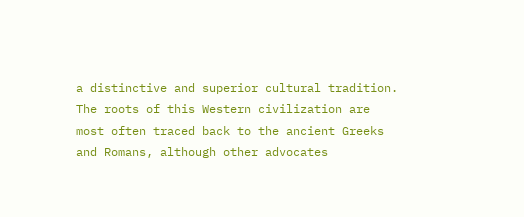a distinctive and superior cultural tradition. The roots of this Western civilization are most often traced back to the ancient Greeks and Romans, although other advocates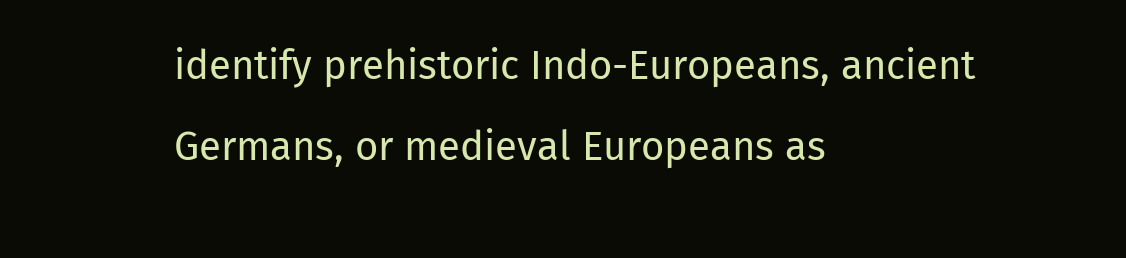identify prehistoric Indo-Europeans, ancient Germans, or medieval Europeans as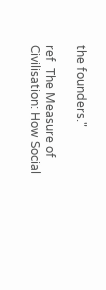the founders."

ref  The Measure of Civilisation: How Social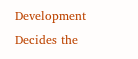Development Decides the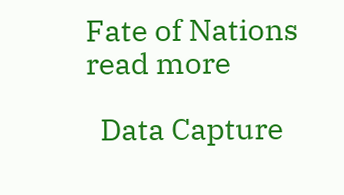Fate of Nations
read more

  Data Capture